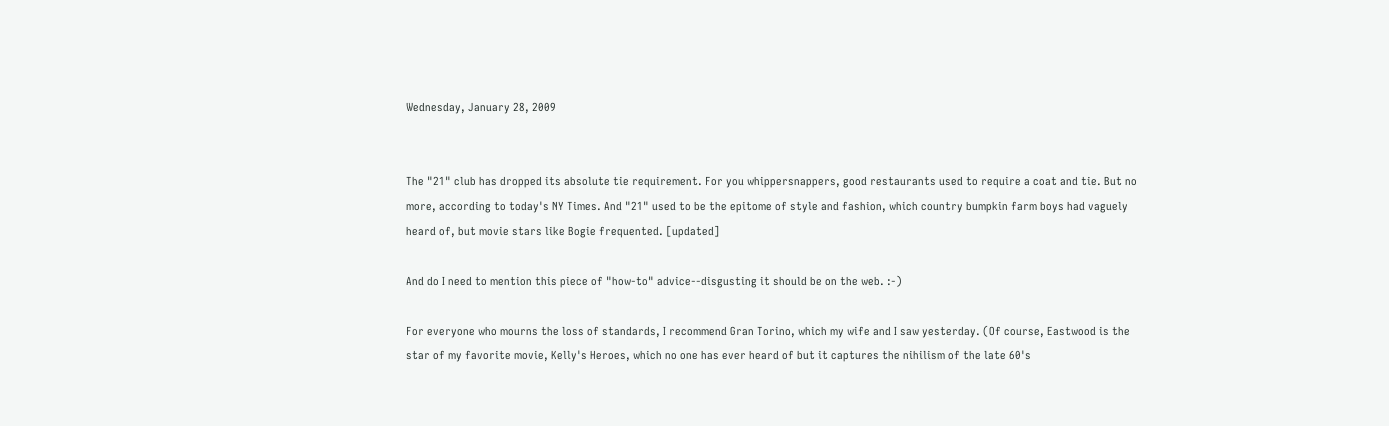Wednesday, January 28, 2009


The "21" club has dropped its absolute tie requirement. For you whippersnappers, good restaurants used to require a coat and tie. But no more, according to today's NY Times. And "21" used to be the epitome of style and fashion, which country bumpkin farm boys had vaguely heard of, but movie stars like Bogie frequented. [updated]

And do I need to mention this piece of "how-to" advice--disgusting it should be on the web. :-)

For everyone who mourns the loss of standards, I recommend Gran Torino, which my wife and I saw yesterday. (Of course, Eastwood is the star of my favorite movie, Kelly's Heroes, which no one has ever heard of but it captures the nihilism of the late 60's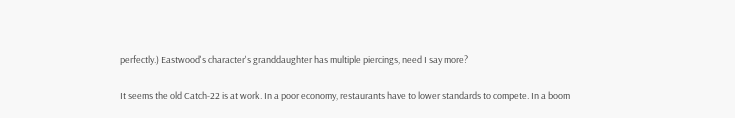perfectly.) Eastwood's character's granddaughter has multiple piercings, need I say more?

It seems the old Catch-22 is at work. In a poor economy, restaurants have to lower standards to compete. In a boom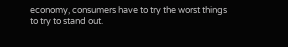economy, consumers have to try the worst things to try to stand out.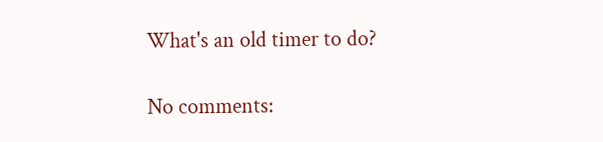What's an old timer to do?

No comments: